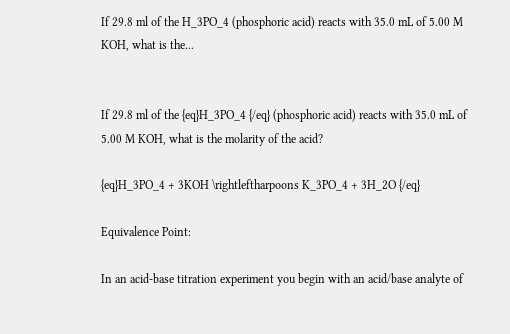If 29.8 ml of the H_3PO_4 (phosphoric acid) reacts with 35.0 mL of 5.00 M KOH, what is the...


If 29.8 ml of the {eq}H_3PO_4 {/eq} (phosphoric acid) reacts with 35.0 mL of 5.00 M KOH, what is the molarity of the acid?

{eq}H_3PO_4 + 3KOH \rightleftharpoons K_3PO_4 + 3H_2O {/eq}

Equivalence Point:

In an acid-base titration experiment you begin with an acid/base analyte of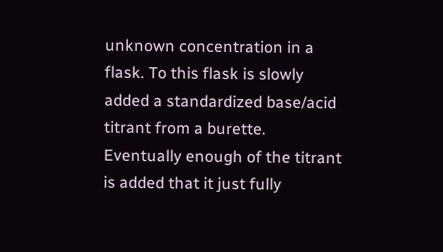unknown concentration in a flask. To this flask is slowly added a standardized base/acid titrant from a burette. Eventually enough of the titrant is added that it just fully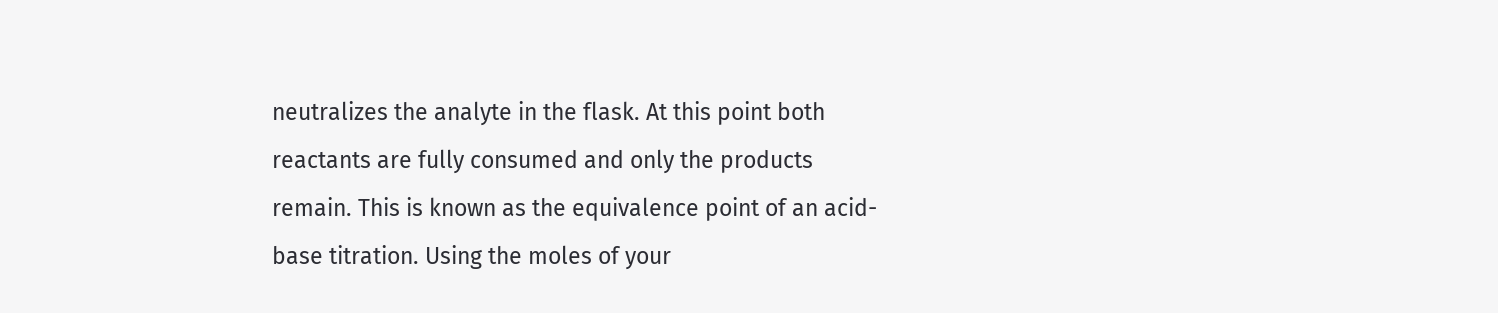neutralizes the analyte in the flask. At this point both reactants are fully consumed and only the products remain. This is known as the equivalence point of an acid-base titration. Using the moles of your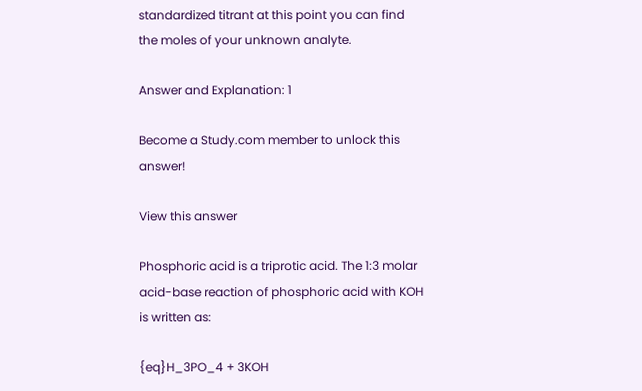standardized titrant at this point you can find the moles of your unknown analyte.

Answer and Explanation: 1

Become a Study.com member to unlock this answer!

View this answer

Phosphoric acid is a triprotic acid. The 1:3 molar acid-base reaction of phosphoric acid with KOH is written as:

{eq}H_3PO_4 + 3KOH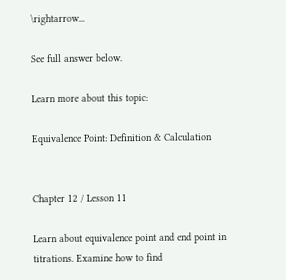\rightarrow...

See full answer below.

Learn more about this topic:

Equivalence Point: Definition & Calculation


Chapter 12 / Lesson 11

Learn about equivalence point and end point in titrations. Examine how to find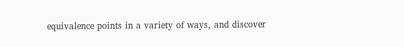equivalence points in a variety of ways, and discover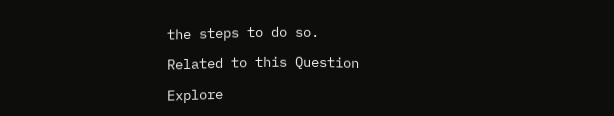the steps to do so.

Related to this Question

Explore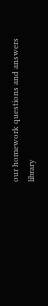our homework questions and answers library